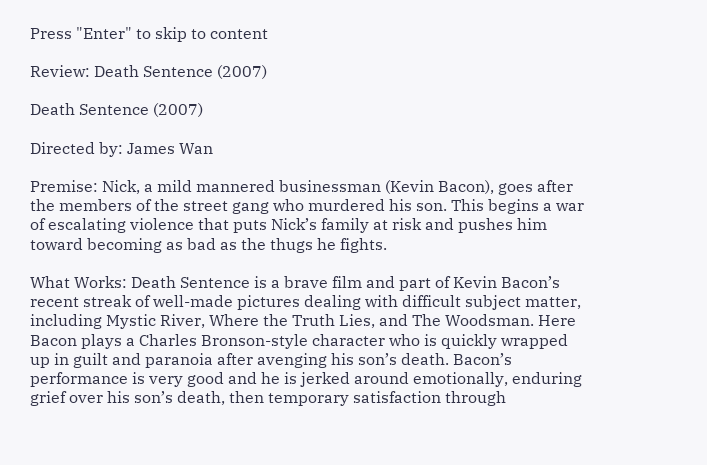Press "Enter" to skip to content

Review: Death Sentence (2007)

Death Sentence (2007)

Directed by: James Wan

Premise: Nick, a mild mannered businessman (Kevin Bacon), goes after the members of the street gang who murdered his son. This begins a war of escalating violence that puts Nick’s family at risk and pushes him toward becoming as bad as the thugs he fights.

What Works: Death Sentence is a brave film and part of Kevin Bacon’s recent streak of well-made pictures dealing with difficult subject matter, including Mystic River, Where the Truth Lies, and The Woodsman. Here Bacon plays a Charles Bronson-style character who is quickly wrapped up in guilt and paranoia after avenging his son’s death. Bacon’s performance is very good and he is jerked around emotionally, enduring grief over his son’s death, then temporary satisfaction through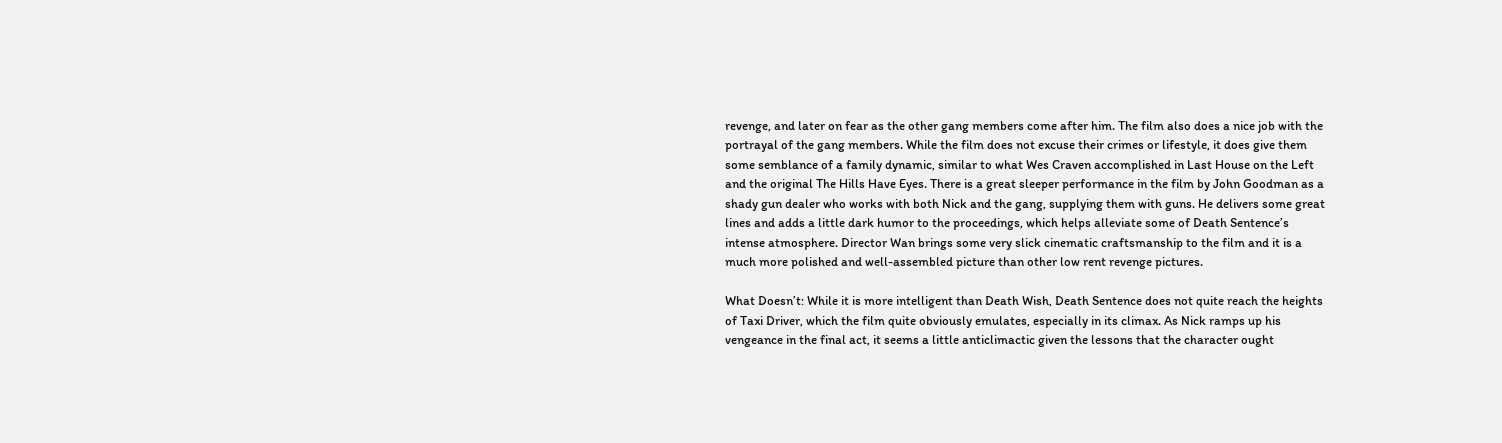revenge, and later on fear as the other gang members come after him. The film also does a nice job with the portrayal of the gang members. While the film does not excuse their crimes or lifestyle, it does give them some semblance of a family dynamic, similar to what Wes Craven accomplished in Last House on the Left and the original The Hills Have Eyes. There is a great sleeper performance in the film by John Goodman as a shady gun dealer who works with both Nick and the gang, supplying them with guns. He delivers some great lines and adds a little dark humor to the proceedings, which helps alleviate some of Death Sentence’s intense atmosphere. Director Wan brings some very slick cinematic craftsmanship to the film and it is a much more polished and well-assembled picture than other low rent revenge pictures.

What Doesn’t: While it is more intelligent than Death Wish, Death Sentence does not quite reach the heights of Taxi Driver, which the film quite obviously emulates, especially in its climax. As Nick ramps up his vengeance in the final act, it seems a little anticlimactic given the lessons that the character ought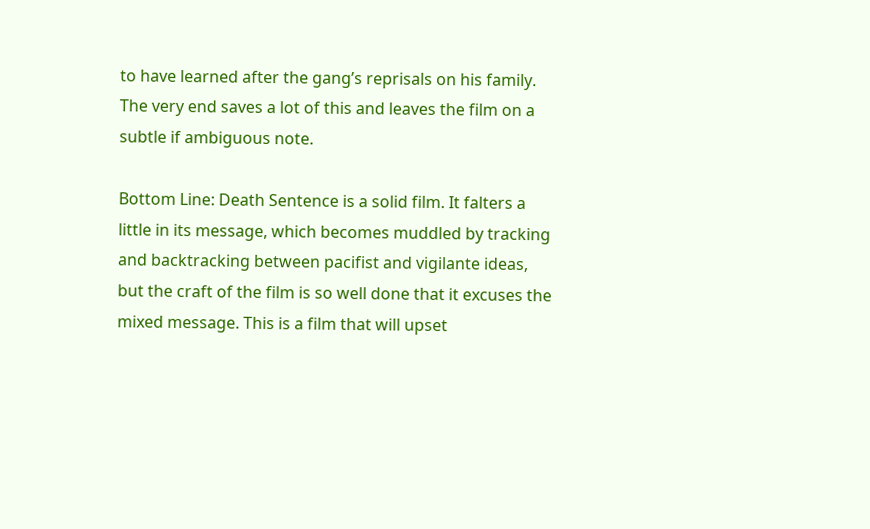to have learned after the gang’s reprisals on his family. The very end saves a lot of this and leaves the film on a subtle if ambiguous note.

Bottom Line: Death Sentence is a solid film. It falters a little in its message, which becomes muddled by tracking and backtracking between pacifist and vigilante ideas, but the craft of the film is so well done that it excuses the mixed message. This is a film that will upset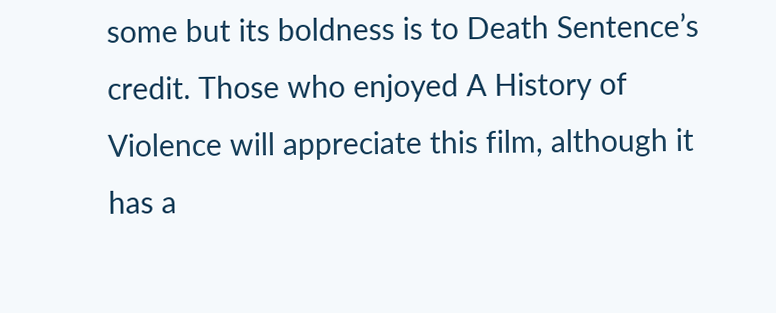some but its boldness is to Death Sentence’s credit. Those who enjoyed A History of Violence will appreciate this film, although it has a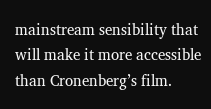mainstream sensibility that will make it more accessible than Cronenberg’s film.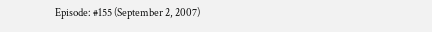Episode: #155 (September 2, 2007)